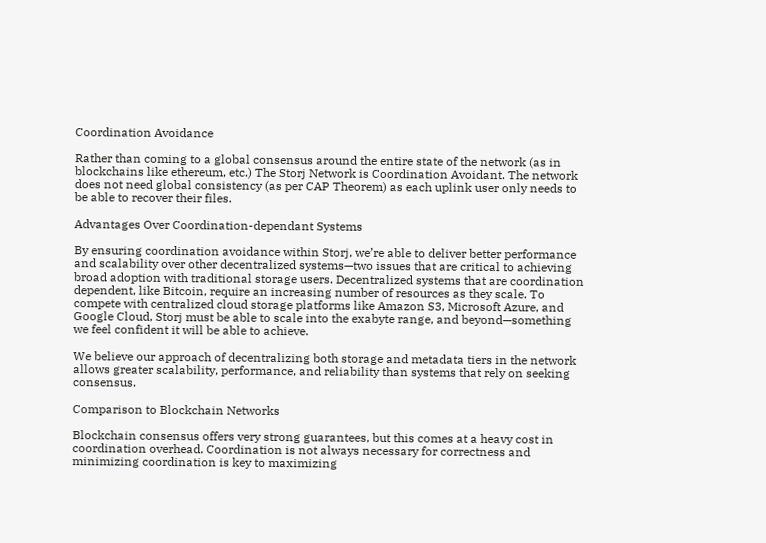Coordination Avoidance

Rather than coming to a global consensus around the entire state of the network (as in blockchains like ethereum, etc.) The Storj Network is Coordination Avoidant. The network does not need global consistency (as per CAP Theorem) as each uplink user only needs to be able to recover their files.

Advantages Over Coordination-dependant Systems

By ensuring coordination avoidance within Storj, we’re able to deliver better performance and scalability over other decentralized systems—two issues that are critical to achieving broad adoption with traditional storage users. Decentralized systems that are coordination dependent, like Bitcoin, require an increasing number of resources as they scale. To compete with centralized cloud storage platforms like Amazon S3, Microsoft Azure, and Google Cloud, Storj must be able to scale into the exabyte range, and beyond—something we feel confident it will be able to achieve.

We believe our approach of decentralizing both storage and metadata tiers in the network allows greater scalability, performance, and reliability than systems that rely on seeking consensus.

Comparison to Blockchain Networks

Blockchain consensus offers very strong guarantees, but this comes at a heavy cost in coordination overhead. Coordination is not always necessary for correctness and minimizing coordination is key to maximizing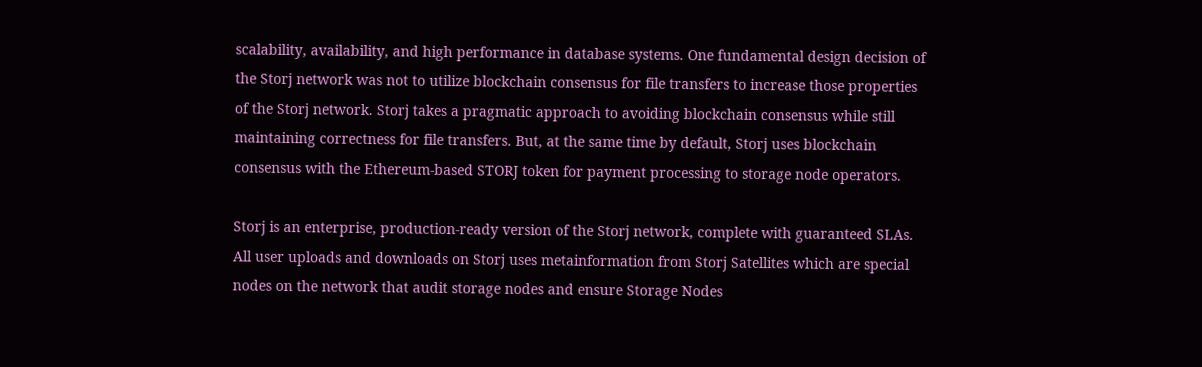scalability, availability, and high performance in database systems. One fundamental design decision of the Storj network was not to utilize blockchain consensus for file transfers to increase those properties of the Storj network. Storj takes a pragmatic approach to avoiding blockchain consensus while still maintaining correctness for file transfers. But, at the same time by default, Storj uses blockchain consensus with the Ethereum-based STORJ token for payment processing to storage node operators.

Storj is an enterprise, production-ready version of the Storj network, complete with guaranteed SLAs. All user uploads and downloads on Storj uses metainformation from Storj Satellites which are special nodes on the network that audit storage nodes and ensure Storage Nodes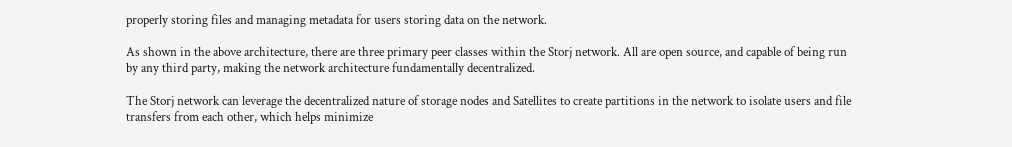properly storing files and managing metadata for users storing data on the network.

As shown in the above architecture, there are three primary peer classes within the Storj network. All are open source, and capable of being run by any third party, making the network architecture fundamentally decentralized.

The Storj network can leverage the decentralized nature of storage nodes and Satellites to create partitions in the network to isolate users and file transfers from each other, which helps minimize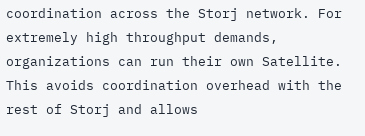coordination across the Storj network. For extremely high throughput demands, organizations can run their own Satellite. This avoids coordination overhead with the rest of Storj and allows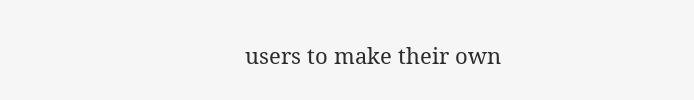users to make their own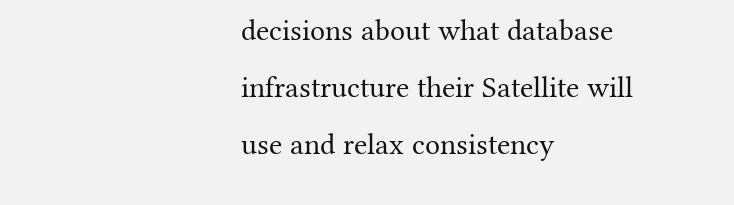decisions about what database infrastructure their Satellite will use and relax consistency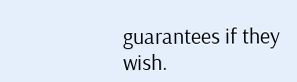guarantees if they wish.